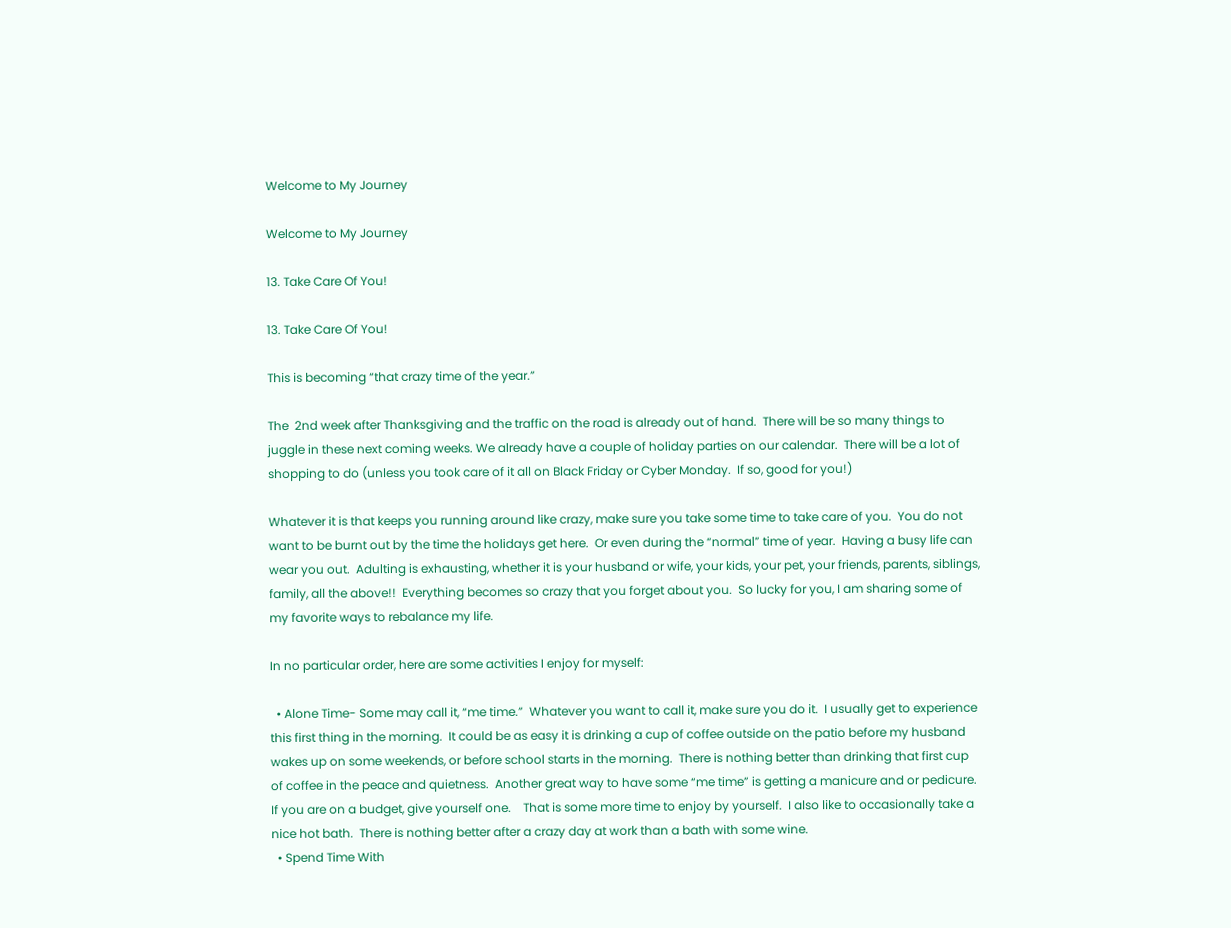Welcome to My Journey

Welcome to My Journey

13. Take Care Of You!

13. Take Care Of You!

This is becoming “that crazy time of the year.”

The  2nd week after Thanksgiving and the traffic on the road is already out of hand.  There will be so many things to juggle in these next coming weeks. We already have a couple of holiday parties on our calendar.  There will be a lot of shopping to do (unless you took care of it all on Black Friday or Cyber Monday.  If so, good for you!)

Whatever it is that keeps you running around like crazy, make sure you take some time to take care of you.  You do not want to be burnt out by the time the holidays get here.  Or even during the “normal” time of year.  Having a busy life can wear you out.  Adulting is exhausting, whether it is your husband or wife, your kids, your pet, your friends, parents, siblings, family, all the above!!  Everything becomes so crazy that you forget about you.  So lucky for you, I am sharing some of my favorite ways to rebalance my life.

In no particular order, here are some activities I enjoy for myself:

  • Alone Time- Some may call it, “me time.”  Whatever you want to call it, make sure you do it.  I usually get to experience this first thing in the morning.  It could be as easy it is drinking a cup of coffee outside on the patio before my husband wakes up on some weekends, or before school starts in the morning.  There is nothing better than drinking that first cup of coffee in the peace and quietness.  Another great way to have some “me time” is getting a manicure and or pedicure.  If you are on a budget, give yourself one.    That is some more time to enjoy by yourself.  I also like to occasionally take a nice hot bath.  There is nothing better after a crazy day at work than a bath with some wine.
  • Spend Time With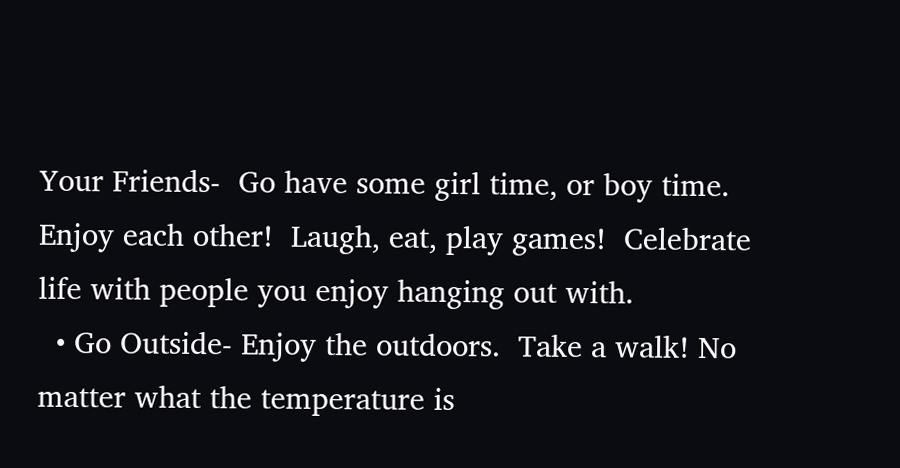Your Friends-  Go have some girl time, or boy time.  Enjoy each other!  Laugh, eat, play games!  Celebrate life with people you enjoy hanging out with.
  • Go Outside- Enjoy the outdoors.  Take a walk! No matter what the temperature is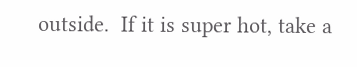outside.  If it is super hot, take a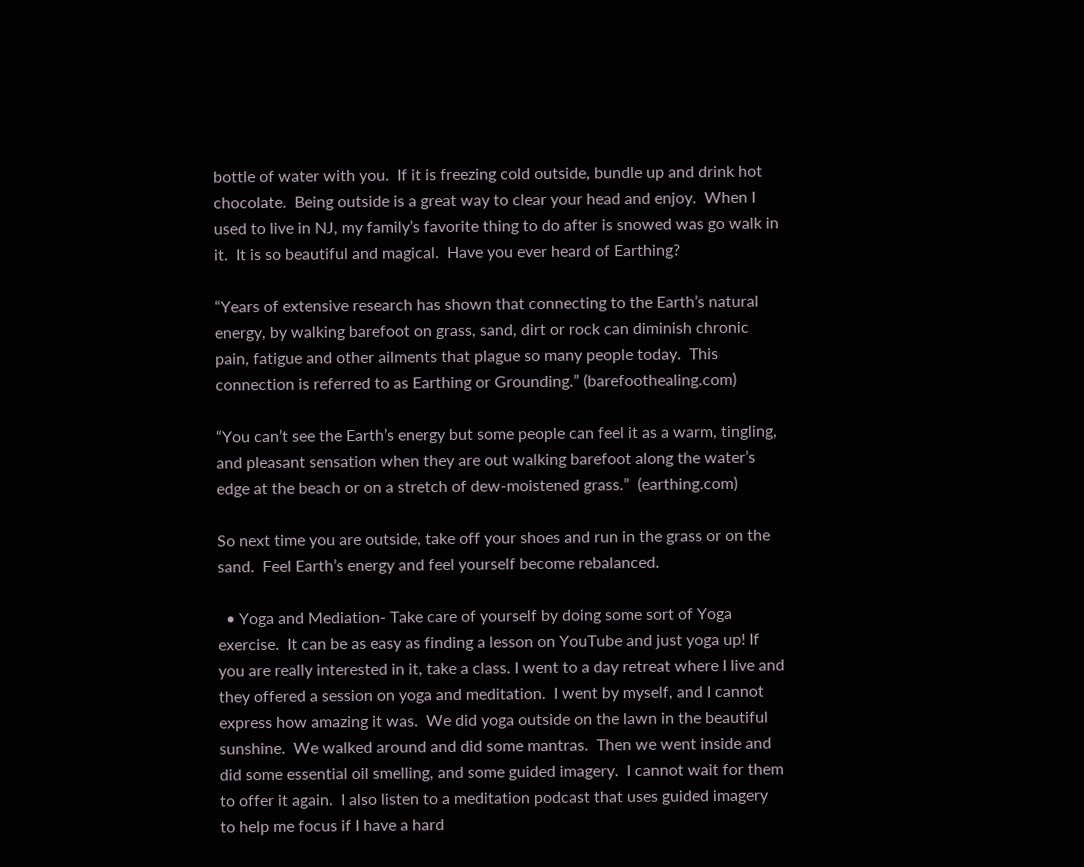bottle of water with you.  If it is freezing cold outside, bundle up and drink hot chocolate.  Being outside is a great way to clear your head and enjoy.  When I used to live in NJ, my family’s favorite thing to do after is snowed was go walk in it.  It is so beautiful and magical.  Have you ever heard of Earthing?

“Years of extensive research has shown that connecting to the Earth’s natural energy, by walking barefoot on grass, sand, dirt or rock can diminish chronic pain, fatigue and other ailments that plague so many people today.  This connection is referred to as Earthing or Grounding.” (barefoothealing.com)

“You can’t see the Earth’s energy but some people can feel it as a warm, tingling, and pleasant sensation when they are out walking barefoot along the water’s edge at the beach or on a stretch of dew-moistened grass.”  (earthing.com)

So next time you are outside, take off your shoes and run in the grass or on the sand.  Feel Earth’s energy and feel yourself become rebalanced.

  • Yoga and Mediation- Take care of yourself by doing some sort of Yoga exercise.  It can be as easy as finding a lesson on YouTube and just yoga up! If you are really interested in it, take a class. I went to a day retreat where I live and they offered a session on yoga and meditation.  I went by myself, and I cannot express how amazing it was.  We did yoga outside on the lawn in the beautiful sunshine.  We walked around and did some mantras.  Then we went inside and did some essential oil smelling, and some guided imagery.  I cannot wait for them to offer it again.  I also listen to a meditation podcast that uses guided imagery to help me focus if I have a hard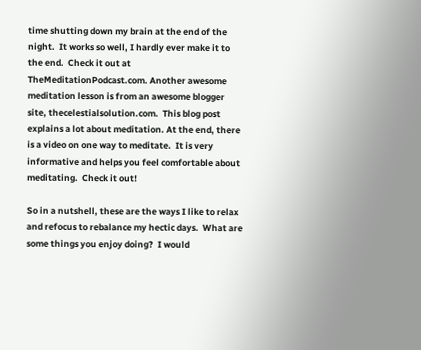time shutting down my brain at the end of the night.  It works so well, I hardly ever make it to the end.  Check it out at TheMeditationPodcast.com. Another awesome meditation lesson is from an awesome blogger site, thecelestialsolution.com.  This blog post explains a lot about meditation. At the end, there is a video on one way to meditate.  It is very informative and helps you feel comfortable about meditating.  Check it out!

So in a nutshell, these are the ways I like to relax and refocus to rebalance my hectic days.  What are some things you enjoy doing?  I would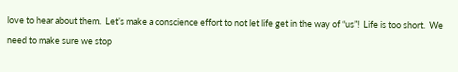love to hear about them.  Let’s make a conscience effort to not let life get in the way of “us”!  Life is too short.  We need to make sure we stop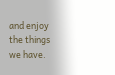and enjoy the things we have.